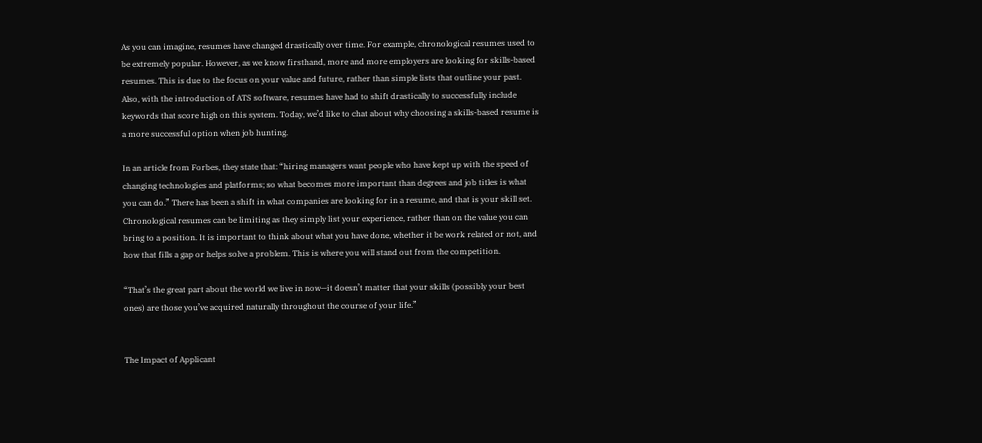As you can imagine, resumes have changed drastically over time. For example, chronological resumes used to be extremely popular. However, as we know firsthand, more and more employers are looking for skills-based resumes. This is due to the focus on your value and future, rather than simple lists that outline your past. Also, with the introduction of ATS software, resumes have had to shift drastically to successfully include keywords that score high on this system. Today, we’d like to chat about why choosing a skills-based resume is a more successful option when job hunting.

In an article from Forbes, they state that: “hiring managers want people who have kept up with the speed of changing technologies and platforms; so what becomes more important than degrees and job titles is what you can do.” There has been a shift in what companies are looking for in a resume, and that is your skill set. Chronological resumes can be limiting as they simply list your experience, rather than on the value you can bring to a position. It is important to think about what you have done, whether it be work related or not, and how that fills a gap or helps solve a problem. This is where you will stand out from the competition.

“That’s the great part about the world we live in now—it doesn’t matter that your skills (possibly your best ones) are those you’ve acquired naturally throughout the course of your life.”


The Impact of Applicant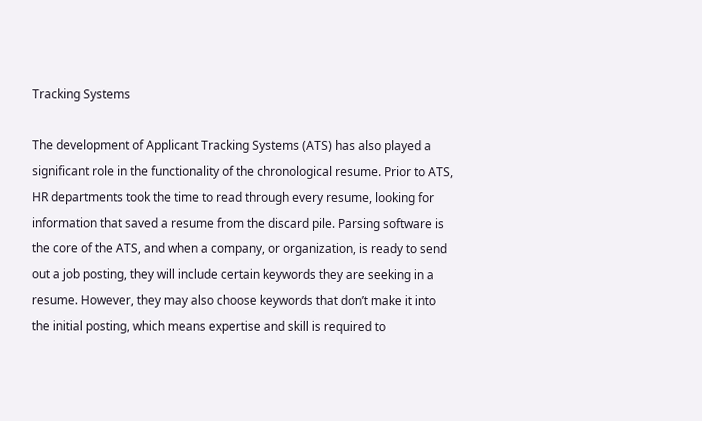Tracking Systems

The development of Applicant Tracking Systems (ATS) has also played a significant role in the functionality of the chronological resume. Prior to ATS, HR departments took the time to read through every resume, looking for information that saved a resume from the discard pile. Parsing software is the core of the ATS, and when a company, or organization, is ready to send out a job posting, they will include certain keywords they are seeking in a resume. However, they may also choose keywords that don’t make it into the initial posting, which means expertise and skill is required to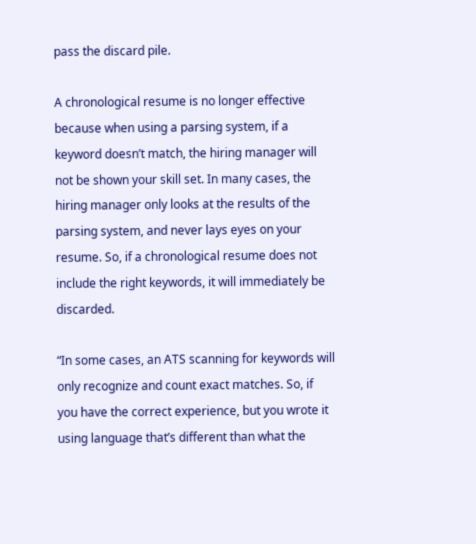pass the discard pile.

A chronological resume is no longer effective because when using a parsing system, if a keyword doesn’t match, the hiring manager will not be shown your skill set. In many cases, the hiring manager only looks at the results of the parsing system, and never lays eyes on your resume. So, if a chronological resume does not include the right keywords, it will immediately be discarded.

“In some cases, an ATS scanning for keywords will only recognize and count exact matches. So, if you have the correct experience, but you wrote it using language that’s different than what the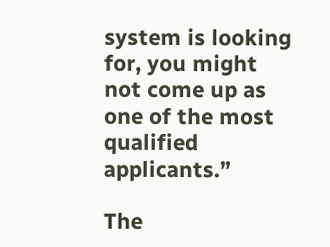system is looking for, you might not come up as one of the most qualified applicants.”

The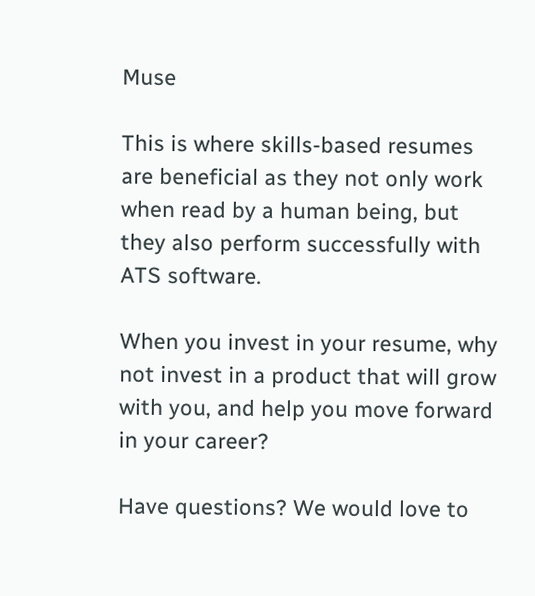Muse

This is where skills-based resumes are beneficial as they not only work when read by a human being, but they also perform successfully with ATS software.

When you invest in your resume, why not invest in a product that will grow with you, and help you move forward in your career?

Have questions? We would love to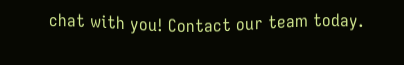chat with you! Contact our team today.